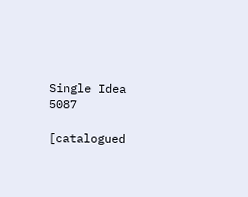Single Idea 5087

[catalogued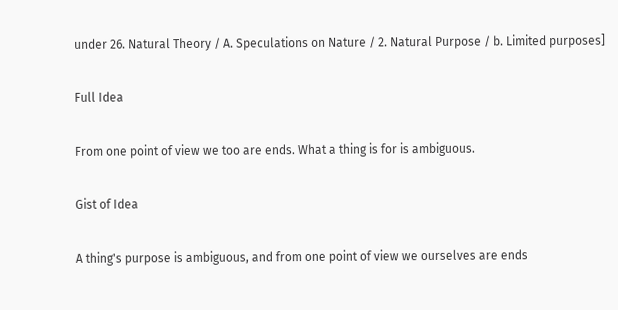under 26. Natural Theory / A. Speculations on Nature / 2. Natural Purpose / b. Limited purposes]

Full Idea

From one point of view we too are ends. What a thing is for is ambiguous.

Gist of Idea

A thing's purpose is ambiguous, and from one point of view we ourselves are ends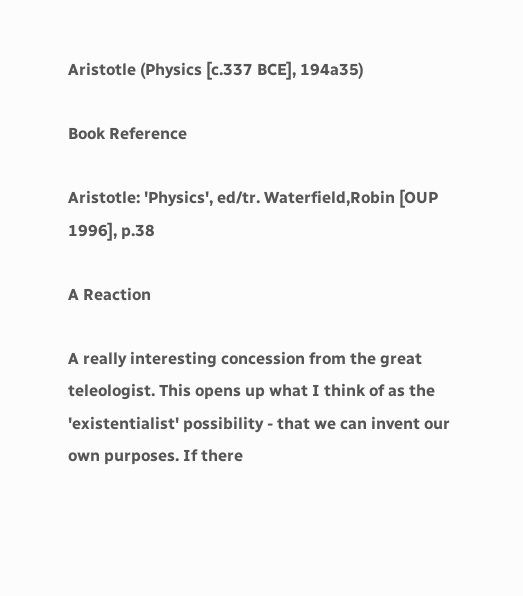Aristotle (Physics [c.337 BCE], 194a35)

Book Reference

Aristotle: 'Physics', ed/tr. Waterfield,Robin [OUP 1996], p.38

A Reaction

A really interesting concession from the great teleologist. This opens up what I think of as the 'existentialist' possibility - that we can invent our own purposes. If there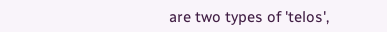are two types of 'telos',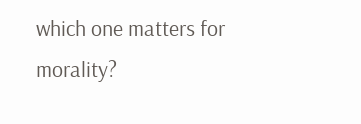which one matters for morality?